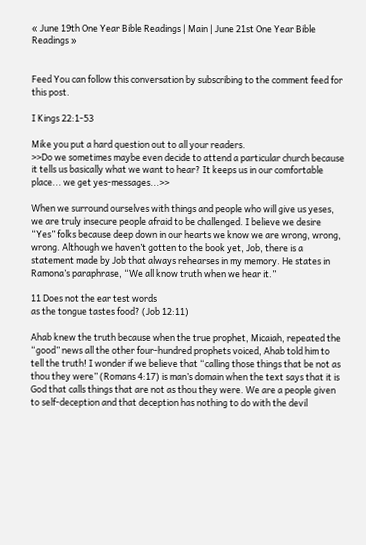« June 19th One Year Bible Readings | Main | June 21st One Year Bible Readings »


Feed You can follow this conversation by subscribing to the comment feed for this post.

I Kings 22:1-53

Mike you put a hard question out to all your readers.
>>Do we sometimes maybe even decide to attend a particular church because it tells us basically what we want to hear? It keeps us in our comfortable place... we get yes-messages...>>

When we surround ourselves with things and people who will give us yeses, we are truly insecure people afraid to be challenged. I believe we desire “Yes” folks because deep down in our hearts we know we are wrong, wrong, wrong. Although we haven’t gotten to the book yet, Job, there is a statement made by Job that always rehearses in my memory. He states in Ramona’s paraphrase, “We all know truth when we hear it.”

11 Does not the ear test words
as the tongue tastes food? (Job 12:11)

Ahab knew the truth because when the true prophet, Micaiah, repeated the “good” news all the other four-hundred prophets voiced, Ahab told him to tell the truth! I wonder if we believe that “calling those things that be not as thou they were” (Romans 4:17) is man’s domain when the text says that it is God that calls things that are not as thou they were. We are a people given to self-deception and that deception has nothing to do with the devil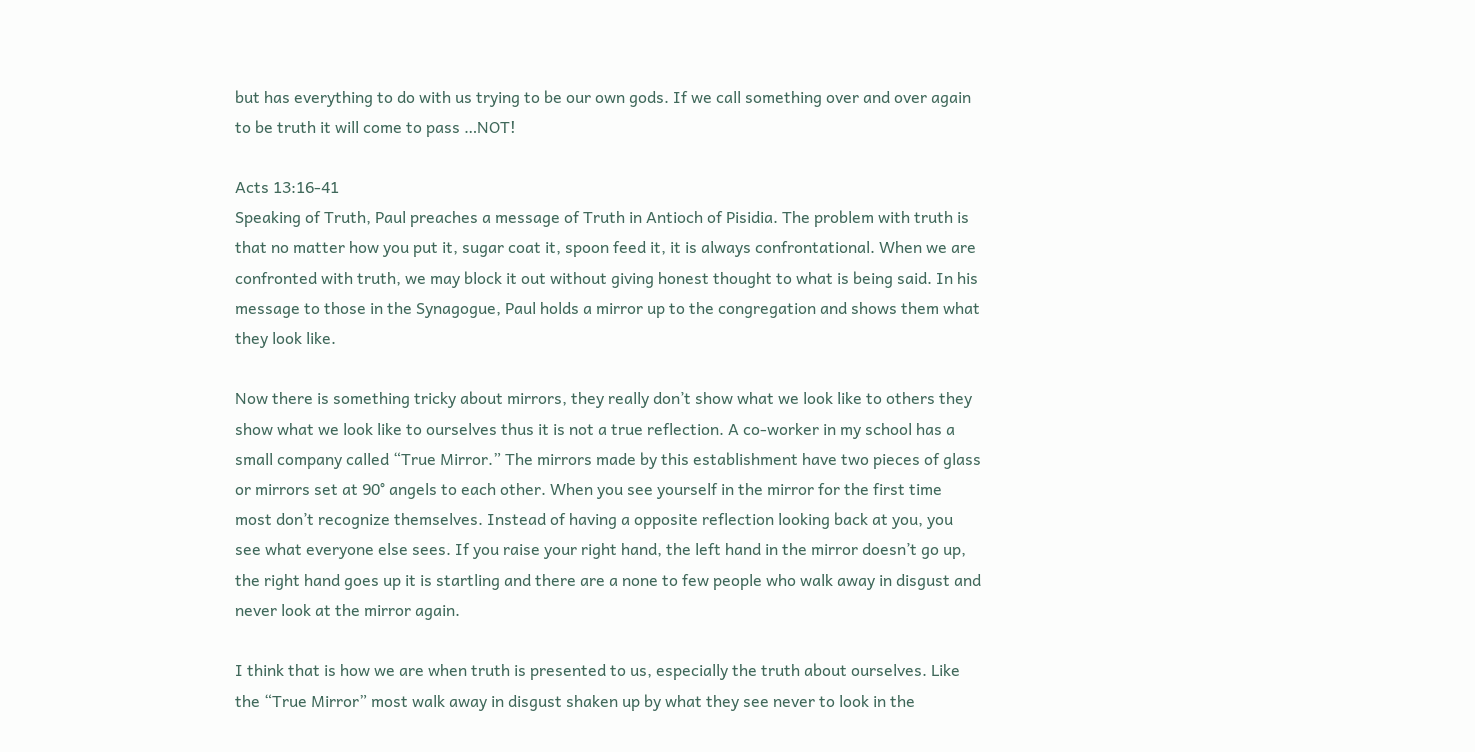but has everything to do with us trying to be our own gods. If we call something over and over again to be truth it will come to pass …NOT!

Acts 13:16-41
Speaking of Truth, Paul preaches a message of Truth in Antioch of Pisidia. The problem with truth is that no matter how you put it, sugar coat it, spoon feed it, it is always confrontational. When we are confronted with truth, we may block it out without giving honest thought to what is being said. In his message to those in the Synagogue, Paul holds a mirror up to the congregation and shows them what they look like.

Now there is something tricky about mirrors, they really don’t show what we look like to others they show what we look like to ourselves thus it is not a true reflection. A co-worker in my school has a small company called “True Mirror.” The mirrors made by this establishment have two pieces of glass or mirrors set at 90° angels to each other. When you see yourself in the mirror for the first time most don’t recognize themselves. Instead of having a opposite reflection looking back at you, you see what everyone else sees. If you raise your right hand, the left hand in the mirror doesn’t go up, the right hand goes up it is startling and there are a none to few people who walk away in disgust and never look at the mirror again.

I think that is how we are when truth is presented to us, especially the truth about ourselves. Like the “True Mirror” most walk away in disgust shaken up by what they see never to look in the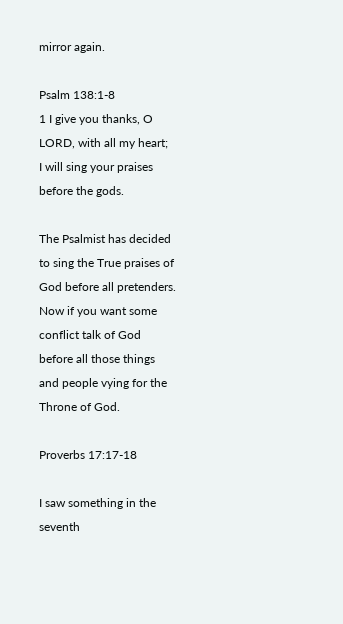mirror again.

Psalm 138:1-8
1 I give you thanks, O LORD, with all my heart;
I will sing your praises before the gods.

The Psalmist has decided to sing the True praises of God before all pretenders. Now if you want some conflict talk of God before all those things and people vying for the Throne of God.

Proverbs 17:17-18

I saw something in the seventh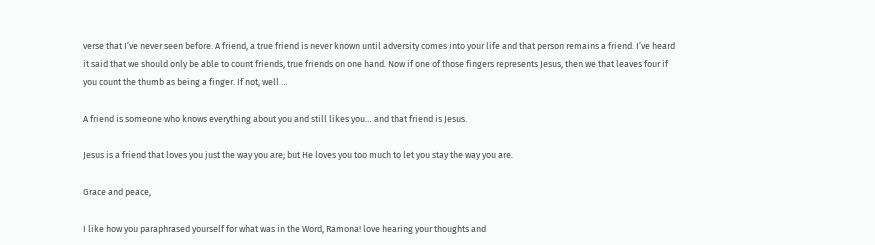verse that I’ve never seen before. A friend, a true friend is never known until adversity comes into your life and that person remains a friend. I’ve heard it said that we should only be able to count friends, true friends on one hand. Now if one of those fingers represents Jesus, then we that leaves four if you count the thumb as being a finger. If not, well …

A friend is someone who knows everything about you and still likes you… and that friend is Jesus.

Jesus is a friend that loves you just the way you are; but He loves you too much to let you stay the way you are.

Grace and peace,

I like how you paraphrased yourself for what was in the Word, Ramona! love hearing your thoughts and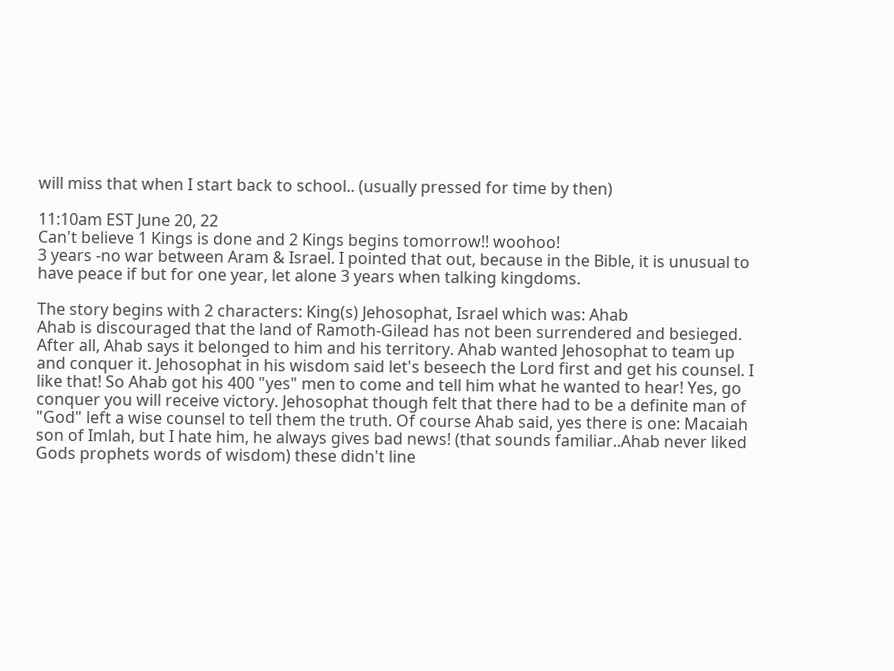will miss that when I start back to school.. (usually pressed for time by then)

11:10am EST June 20, 22
Can't believe 1 Kings is done and 2 Kings begins tomorrow!! woohoo!
3 years -no war between Aram & Israel. I pointed that out, because in the Bible, it is unusual to have peace if but for one year, let alone 3 years when talking kingdoms.

The story begins with 2 characters: King(s) Jehosophat, Israel which was: Ahab
Ahab is discouraged that the land of Ramoth-Gilead has not been surrendered and besieged. After all, Ahab says it belonged to him and his territory. Ahab wanted Jehosophat to team up and conquer it. Jehosophat in his wisdom said let's beseech the Lord first and get his counsel. I like that! So Ahab got his 400 "yes" men to come and tell him what he wanted to hear! Yes, go conquer you will receive victory. Jehosophat though felt that there had to be a definite man of "God" left a wise counsel to tell them the truth. Of course Ahab said, yes there is one: Macaiah son of Imlah, but I hate him, he always gives bad news! (that sounds familiar..Ahab never liked Gods prophets words of wisdom) these didn't line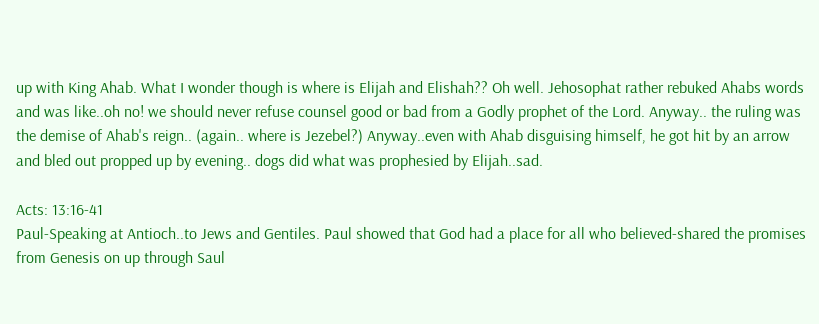up with King Ahab. What I wonder though is where is Elijah and Elishah?? Oh well. Jehosophat rather rebuked Ahabs words and was like..oh no! we should never refuse counsel good or bad from a Godly prophet of the Lord. Anyway.. the ruling was the demise of Ahab's reign.. (again.. where is Jezebel?) Anyway..even with Ahab disguising himself, he got hit by an arrow and bled out propped up by evening.. dogs did what was prophesied by Elijah..sad.

Acts: 13:16-41
Paul-Speaking at Antioch..to Jews and Gentiles. Paul showed that God had a place for all who believed-shared the promises from Genesis on up through Saul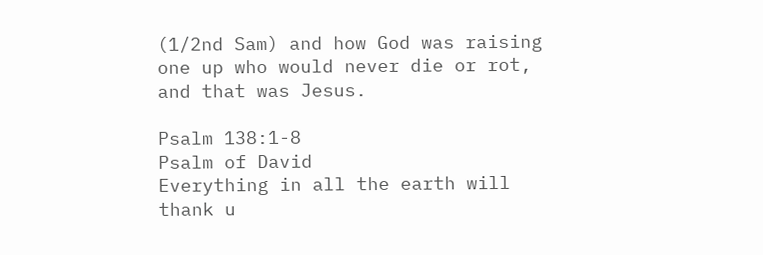(1/2nd Sam) and how God was raising one up who would never die or rot, and that was Jesus.

Psalm 138:1-8
Psalm of David
Everything in all the earth will thank u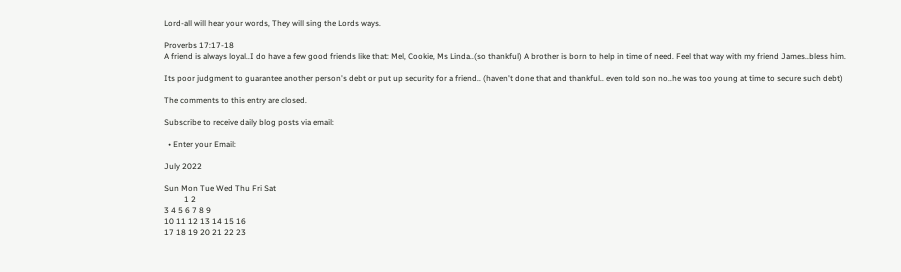Lord-all will hear your words, They will sing the Lords ways.

Proverbs 17:17-18
A friend is always loyal..I do have a few good friends like that: Mel, Cookie, Ms Linda..(so thankful) A brother is born to help in time of need. Feel that way with my friend James..bless him.

Its poor judgment to guarantee another person's debt or put up security for a friend.. (haven't done that and thankful.. even told son no..he was too young at time to secure such debt)

The comments to this entry are closed.

Subscribe to receive daily blog posts via email:

  • Enter your Email:

July 2022

Sun Mon Tue Wed Thu Fri Sat
          1 2
3 4 5 6 7 8 9
10 11 12 13 14 15 16
17 18 19 20 21 22 23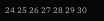24 25 26 27 28 29 30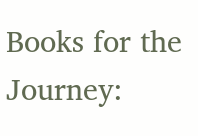Books for the Journey: